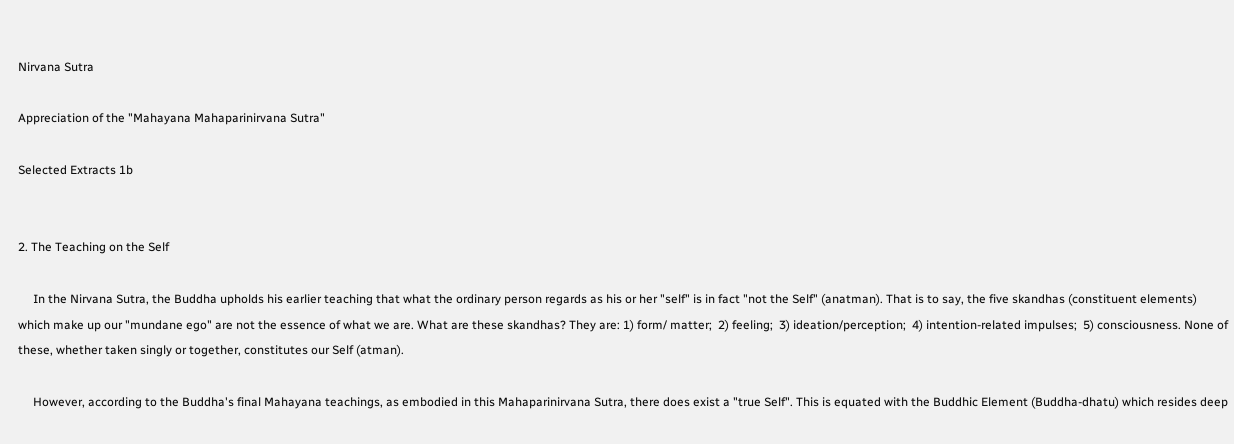Nirvana Sutra

Appreciation of the "Mahayana Mahaparinirvana Sutra"

Selected Extracts 1b


2. The Teaching on the Self

     In the Nirvana Sutra, the Buddha upholds his earlier teaching that what the ordinary person regards as his or her "self" is in fact "not the Self" (anatman). That is to say, the five skandhas (constituent elements) which make up our "mundane ego" are not the essence of what we are. What are these skandhas? They are: 1) form/ matter;  2) feeling;  3) ideation/perception;  4) intention-related impulses;  5) consciousness. None of these, whether taken singly or together, constitutes our Self (atman).

     However, according to the Buddha's final Mahayana teachings, as embodied in this Mahaparinirvana Sutra, there does exist a "true Self". This is equated with the Buddhic Element (Buddha-dhatu) which resides deep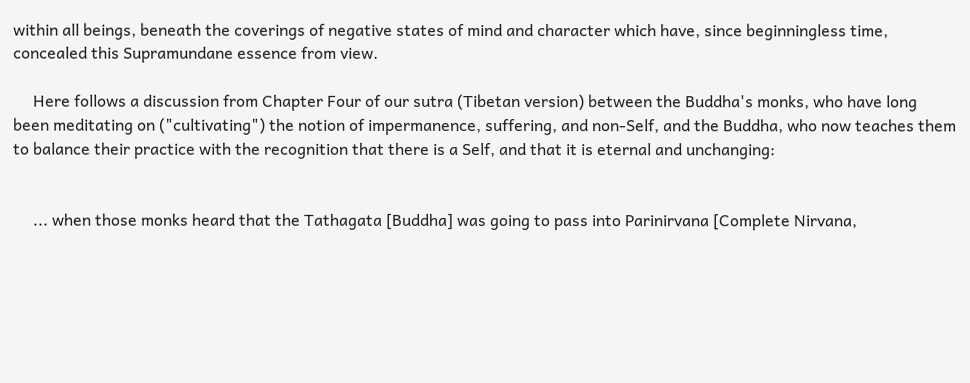within all beings, beneath the coverings of negative states of mind and character which have, since beginningless time, concealed this Supramundane essence from view.

     Here follows a discussion from Chapter Four of our sutra (Tibetan version) between the Buddha's monks, who have long been meditating on ("cultivating") the notion of impermanence, suffering, and non-Self, and the Buddha, who now teaches them to balance their practice with the recognition that there is a Self, and that it is eternal and unchanging:


     ... when those monks heard that the Tathagata [Buddha] was going to pass into Parinirvana [Complete Nirvana,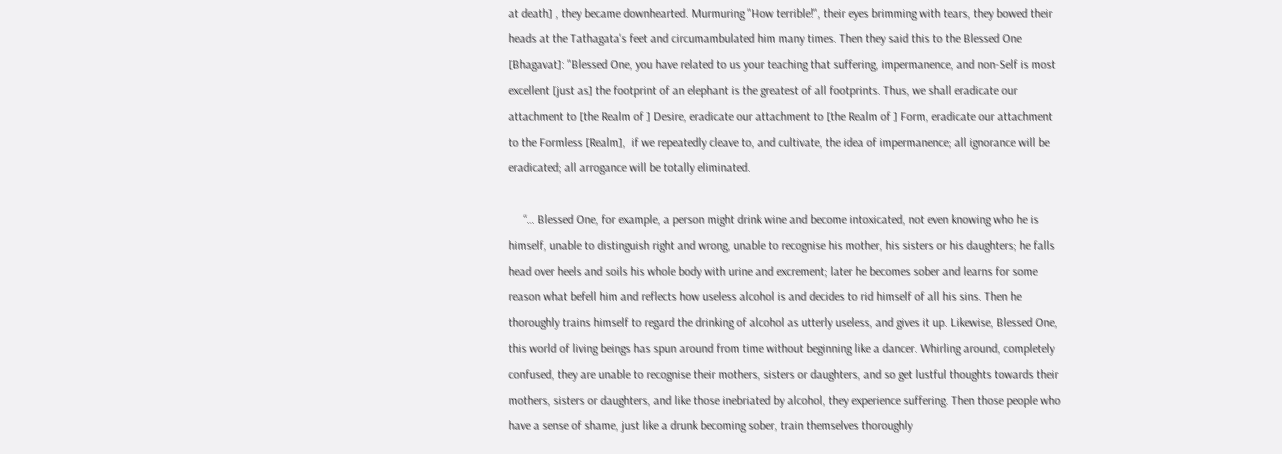at death] , they became downhearted. Murmuring "How terrible!", their eyes brimming with tears, they bowed their heads at the Tathagata's feet and circumambulated him many times. Then they said this to the Blessed One [Bhagavat]: "Blessed One, you have related to us your teaching that suffering, impermanence, and non-Self is most excellent [just as] the footprint of an elephant is the greatest of all footprints. Thus, we shall eradicate our attachment to [the Realm of ] Desire, eradicate our attachment to [the Realm of ] Form, eradicate our attachment to the Formless [Realm],  if we repeatedly cleave to, and cultivate, the idea of impermanence; all ignorance will be eradicated; all arrogance will be totally eliminated.

     “… Blessed One, for example, a person might drink wine and become intoxicated, not even knowing who he is himself, unable to distinguish right and wrong, unable to recognise his mother, his sisters or his daughters; he falls head over heels and soils his whole body with urine and excrement; later he becomes sober and learns for some reason what befell him and reflects how useless alcohol is and decides to rid himself of all his sins. Then he thoroughly trains himself to regard the drinking of alcohol as utterly useless, and gives it up. Likewise, Blessed One, this world of living beings has spun around from time without beginning like a dancer. Whirling around, completely confused, they are unable to recognise their mothers, sisters or daughters, and so get lustful thoughts towards their mothers, sisters or daughters, and like those inebriated by alcohol, they experience suffering. Then those people who have a sense of shame, just like a drunk becoming sober, train themselves thoroughly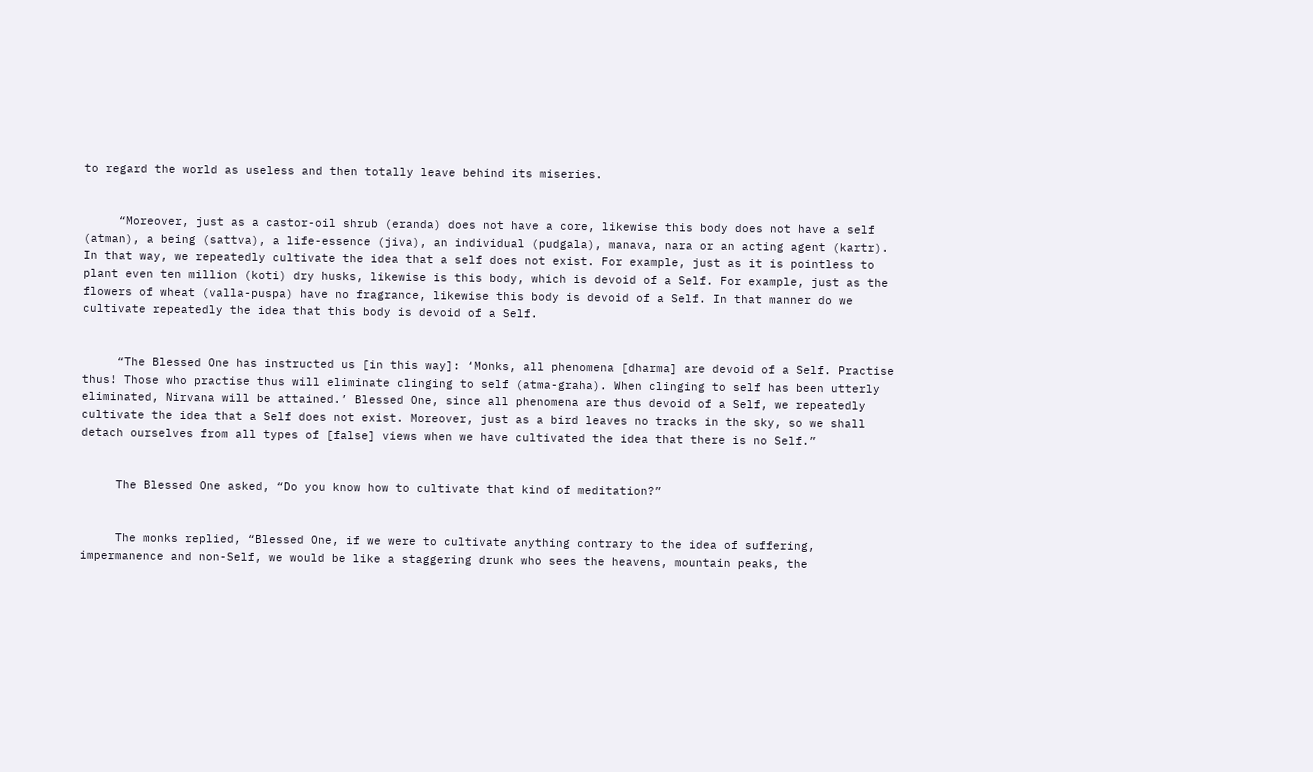to regard the world as useless and then totally leave behind its miseries.


     “Moreover, just as a castor-oil shrub (eranda) does not have a core, likewise this body does not have a self (atman), a being (sattva), a life-essence (jiva), an individual (pudgala), manava, nara or an acting agent (kartr). In that way, we repeatedly cultivate the idea that a self does not exist. For example, just as it is pointless to plant even ten million (koti) dry husks, likewise is this body, which is devoid of a Self. For example, just as the flowers of wheat (valla-puspa) have no fragrance, likewise this body is devoid of a Self. In that manner do we cultivate repeatedly the idea that this body is devoid of a Self.


     “The Blessed One has instructed us [in this way]: ‘Monks, all phenomena [dharma] are devoid of a Self. Practise thus! Those who practise thus will eliminate clinging to self (atma-graha). When clinging to self has been utterly eliminated, Nirvana will be attained.’ Blessed One, since all phenomena are thus devoid of a Self, we repeatedly cultivate the idea that a Self does not exist. Moreover, just as a bird leaves no tracks in the sky, so we shall detach ourselves from all types of [false] views when we have cultivated the idea that there is no Self.”


     The Blessed One asked, “Do you know how to cultivate that kind of meditation?”


     The monks replied, “Blessed One, if we were to cultivate anything contrary to the idea of suffering, impermanence and non-Self, we would be like a staggering drunk who sees the heavens, mountain peaks, the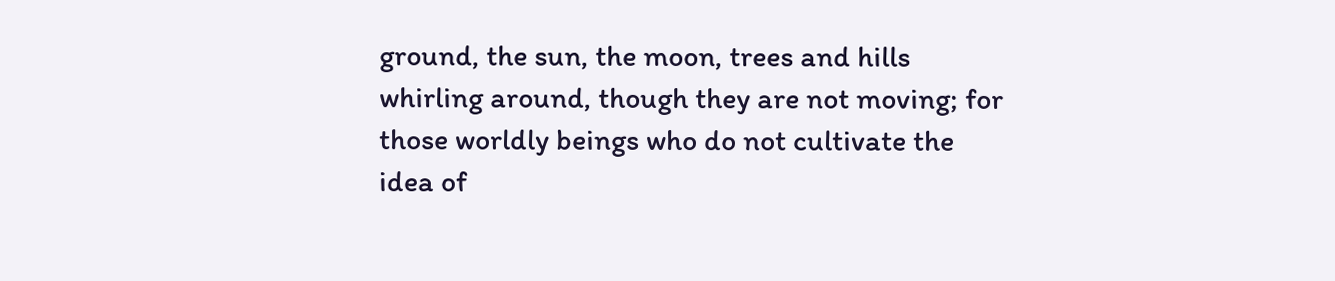ground, the sun, the moon, trees and hills whirling around, though they are not moving; for those worldly beings who do not cultivate the idea of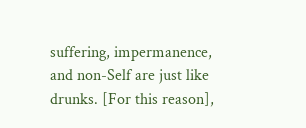suffering, impermanence, and non-Self are just like drunks. [For this reason],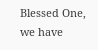Blessed One, we have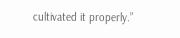cultivated it properly.”